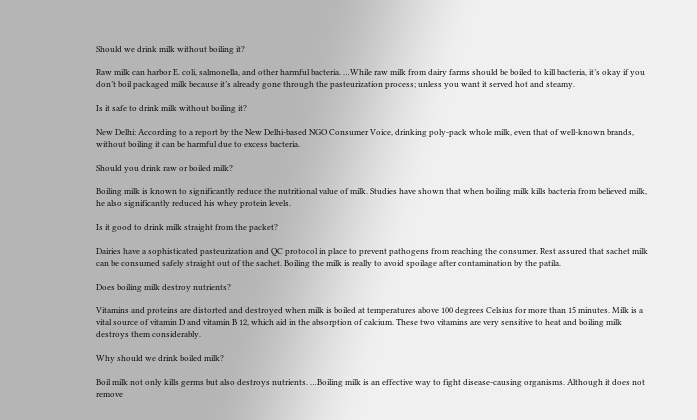Should we drink milk without boiling it?

Raw milk can harbor E. coli, salmonella, and other harmful bacteria. …While raw milk from dairy farms should be boiled to kill bacteria, it’s okay if you don’t boil packaged milk because it’s already gone through the pasteurization process; unless you want it served hot and steamy.

Is it safe to drink milk without boiling it?

New Delhi: According to a report by the New Delhi-based NGO Consumer Voice, drinking poly-pack whole milk, even that of well-known brands, without boiling it can be harmful due to excess bacteria.

Should you drink raw or boiled milk?

Boiling milk is known to significantly reduce the nutritional value of milk. Studies have shown that when boiling milk kills bacteria from believed milk, he also significantly reduced his whey protein levels.

Is it good to drink milk straight from the packet?

Dairies have a sophisticated pasteurization and QC protocol in place to prevent pathogens from reaching the consumer. Rest assured that sachet milk can be consumed safely straight out of the sachet. Boiling the milk is really to avoid spoilage after contamination by the patila.

Does boiling milk destroy nutrients?

Vitamins and proteins are distorted and destroyed when milk is boiled at temperatures above 100 degrees Celsius for more than 15 minutes. Milk is a vital source of vitamin D and vitamin B 12, which aid in the absorption of calcium. These two vitamins are very sensitive to heat and boiling milk destroys them considerably.

Why should we drink boiled milk?

Boil milk not only kills germs but also destroys nutrients. …Boiling milk is an effective way to fight disease-causing organisms. Although it does not remove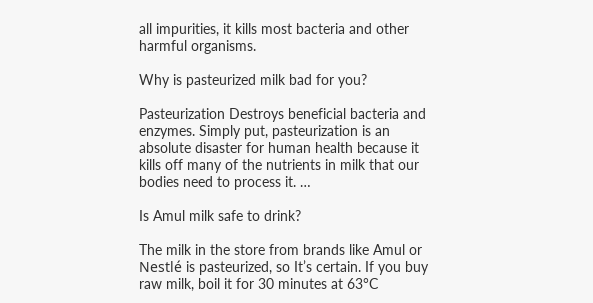all impurities, it kills most bacteria and other harmful organisms.

Why is pasteurized milk bad for you?

Pasteurization Destroys beneficial bacteria and enzymes. Simply put, pasteurization is an absolute disaster for human health because it kills off many of the nutrients in milk that our bodies need to process it. …

Is Amul milk safe to drink?

The milk in the store from brands like Amul or Nestlé is pasteurized, so It’s certain. If you buy raw milk, boil it for 30 minutes at 63°C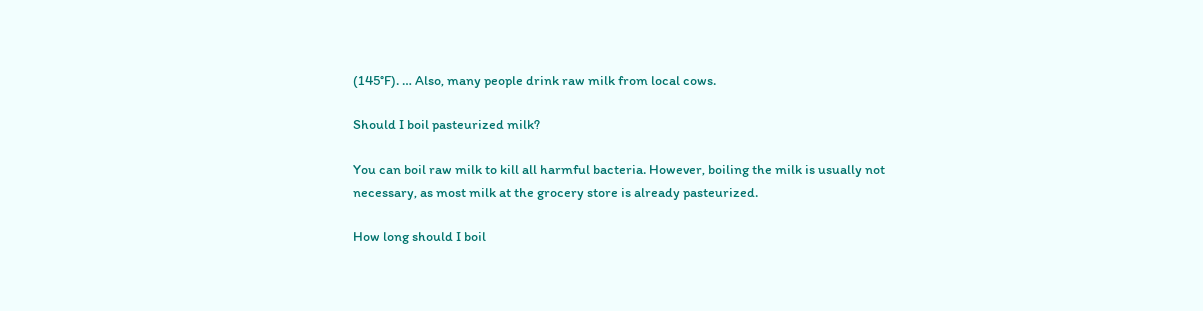(145°F). … Also, many people drink raw milk from local cows.

Should I boil pasteurized milk?

You can boil raw milk to kill all harmful bacteria. However, boiling the milk is usually not necessary, as most milk at the grocery store is already pasteurized.

How long should I boil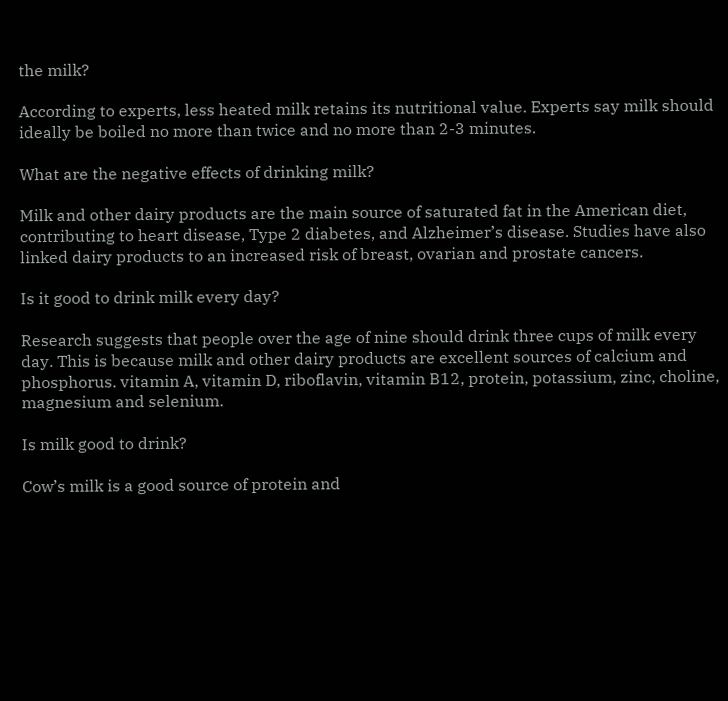the milk?

According to experts, less heated milk retains its nutritional value. Experts say milk should ideally be boiled no more than twice and no more than 2-3 minutes.

What are the negative effects of drinking milk?

Milk and other dairy products are the main source of saturated fat in the American diet, contributing to heart disease, Type 2 diabetes, and Alzheimer’s disease. Studies have also linked dairy products to an increased risk of breast, ovarian and prostate cancers.

Is it good to drink milk every day?

Research suggests that people over the age of nine should drink three cups of milk every day. This is because milk and other dairy products are excellent sources of calcium and phosphorus. vitamin A, vitamin D, riboflavin, vitamin B12, protein, potassium, zinc, choline, magnesium and selenium.

Is milk good to drink?

Cow’s milk is a good source of protein and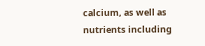calcium, as well as nutrients including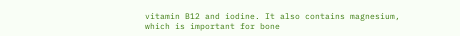vitamin B12 and iodine. It also contains magnesium, which is important for bone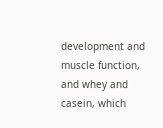development and muscle function, and whey and casein, which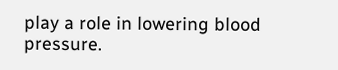play a role in lowering blood pressure.